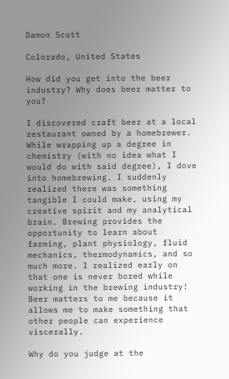Damon Scott

Colorado, United States

How did you get into the beer industry? Why does beer matter to you?

I discovered craft beer at a local restaurant owned by a homebrewer. While wrapping up a degree in chemistry (with no idea what I would do with said degree), I dove into homebrewing. I suddenly realized there was something tangible I could make, using my creative spirit and my analytical brain. Brewing provides the opportunity to learn about farming, plant physiology, fluid mechanics, thermodynamics, and so much more. I realized early on that one is never bored while working in the brewing industry! Beer matters to me because it allows me to make something that other people can experience viscerally.

Why do you judge at the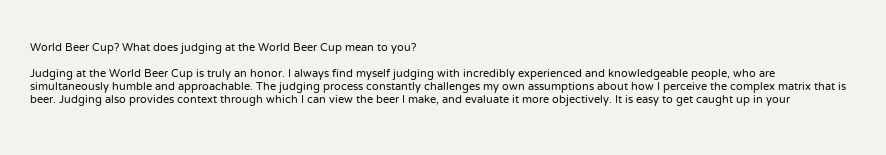World Beer Cup? What does judging at the World Beer Cup mean to you?

Judging at the World Beer Cup is truly an honor. I always find myself judging with incredibly experienced and knowledgeable people, who are simultaneously humble and approachable. The judging process constantly challenges my own assumptions about how I perceive the complex matrix that is beer. Judging also provides context through which I can view the beer I make, and evaluate it more objectively. It is easy to get caught up in your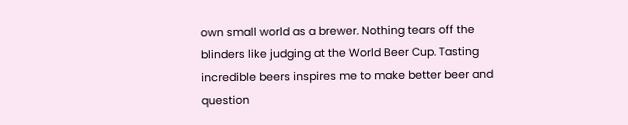own small world as a brewer. Nothing tears off the blinders like judging at the World Beer Cup. Tasting incredible beers inspires me to make better beer and question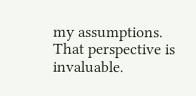my assumptions. That perspective is invaluable.